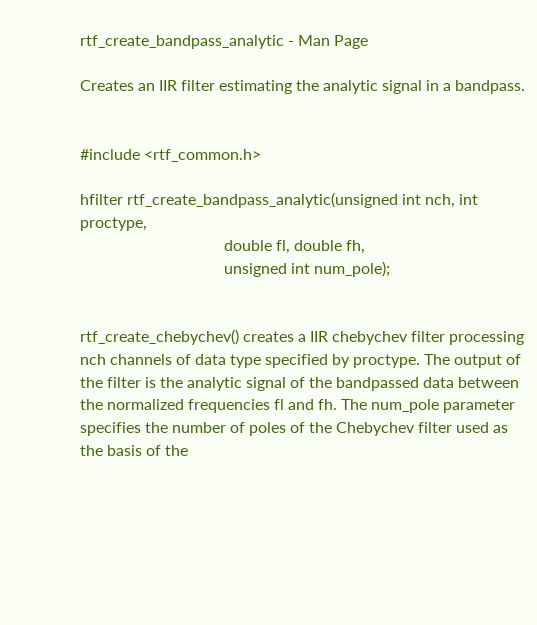rtf_create_bandpass_analytic - Man Page

Creates an IIR filter estimating the analytic signal in a bandpass.


#include <rtf_common.h>

hfilter rtf_create_bandpass_analytic(unsigned int nch, int proctype,
                                    double fl, double fh,
                                    unsigned int num_pole);


rtf_create_chebychev() creates a IIR chebychev filter processing nch channels of data type specified by proctype. The output of the filter is the analytic signal of the bandpassed data between the normalized frequencies fl and fh. The num_pole parameter specifies the number of poles of the Chebychev filter used as the basis of the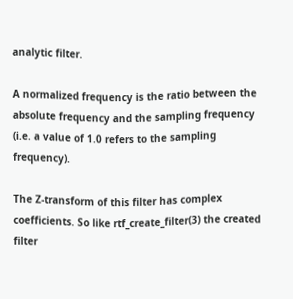analytic filter.

A normalized frequency is the ratio between the absolute frequency and the sampling frequency (i.e. a value of 1.0 refers to the sampling frequency).

The Z-transform of this filter has complex coefficients. So like rtf_create_filter(3) the created filter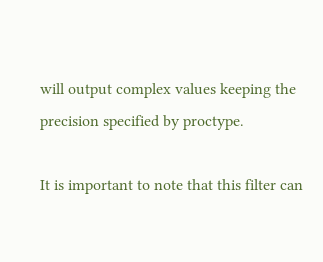will output complex values keeping the precision specified by proctype.

It is important to note that this filter can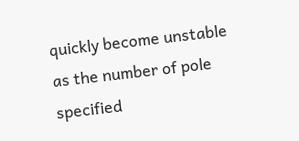quickly become unstable as the number of pole specified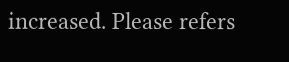increased. Please refers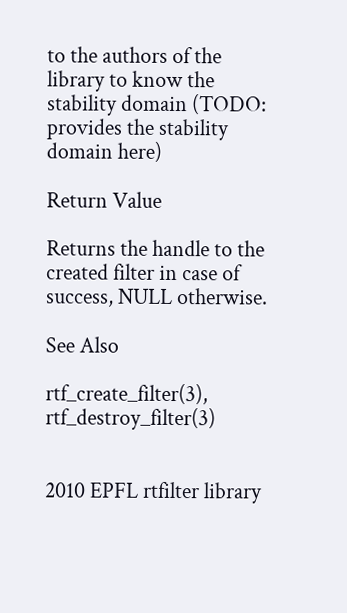to the authors of the library to know the stability domain (TODO: provides the stability domain here)

Return Value

Returns the handle to the created filter in case of success, NULL otherwise.

See Also

rtf_create_filter(3), rtf_destroy_filter(3)


2010 EPFL rtfilter library